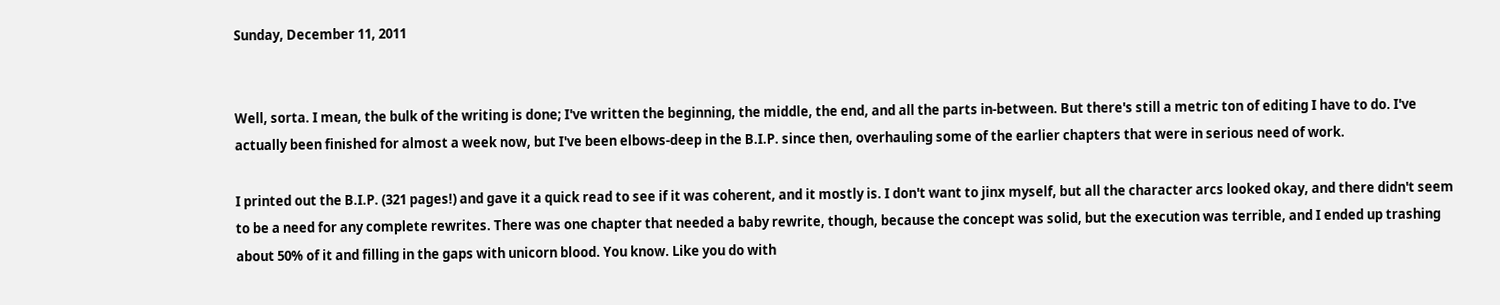Sunday, December 11, 2011


Well, sorta. I mean, the bulk of the writing is done; I've written the beginning, the middle, the end, and all the parts in-between. But there's still a metric ton of editing I have to do. I've actually been finished for almost a week now, but I've been elbows-deep in the B.I.P. since then, overhauling some of the earlier chapters that were in serious need of work.

I printed out the B.I.P. (321 pages!) and gave it a quick read to see if it was coherent, and it mostly is. I don't want to jinx myself, but all the character arcs looked okay, and there didn't seem to be a need for any complete rewrites. There was one chapter that needed a baby rewrite, though, because the concept was solid, but the execution was terrible, and I ended up trashing about 50% of it and filling in the gaps with unicorn blood. You know. Like you do with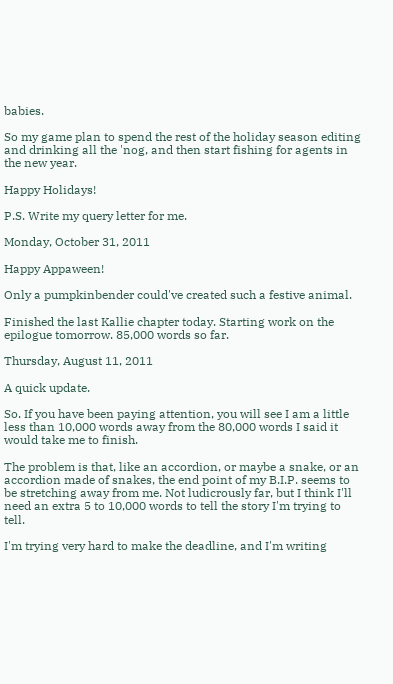babies.

So my game plan to spend the rest of the holiday season editing and drinking all the 'nog, and then start fishing for agents in the new year.

Happy Holidays!

P.S. Write my query letter for me.

Monday, October 31, 2011

Happy Appaween!

Only a pumpkinbender could've created such a festive animal.

Finished the last Kallie chapter today. Starting work on the epilogue tomorrow. 85,000 words so far.

Thursday, August 11, 2011

A quick update.

So. If you have been paying attention, you will see I am a little less than 10,000 words away from the 80,000 words I said it would take me to finish.

The problem is that, like an accordion, or maybe a snake, or an accordion made of snakes, the end point of my B.I.P. seems to be stretching away from me. Not ludicrously far, but I think I'll need an extra 5 to 10,000 words to tell the story I'm trying to tell.

I'm trying very hard to make the deadline, and I'm writing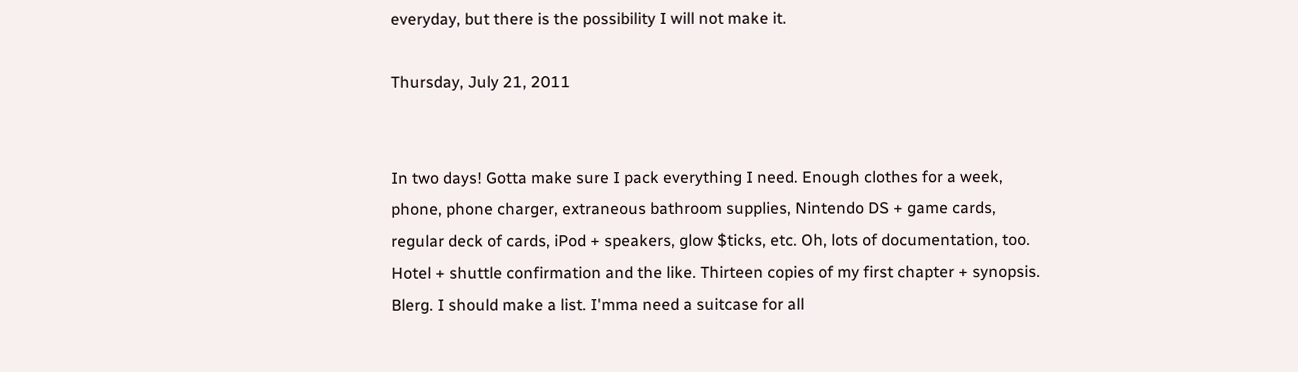everyday, but there is the possibility I will not make it.

Thursday, July 21, 2011


In two days! Gotta make sure I pack everything I need. Enough clothes for a week, phone, phone charger, extraneous bathroom supplies, Nintendo DS + game cards, regular deck of cards, iPod + speakers, glow $ticks, etc. Oh, lots of documentation, too. Hotel + shuttle confirmation and the like. Thirteen copies of my first chapter + synopsis. Blerg. I should make a list. I'mma need a suitcase for all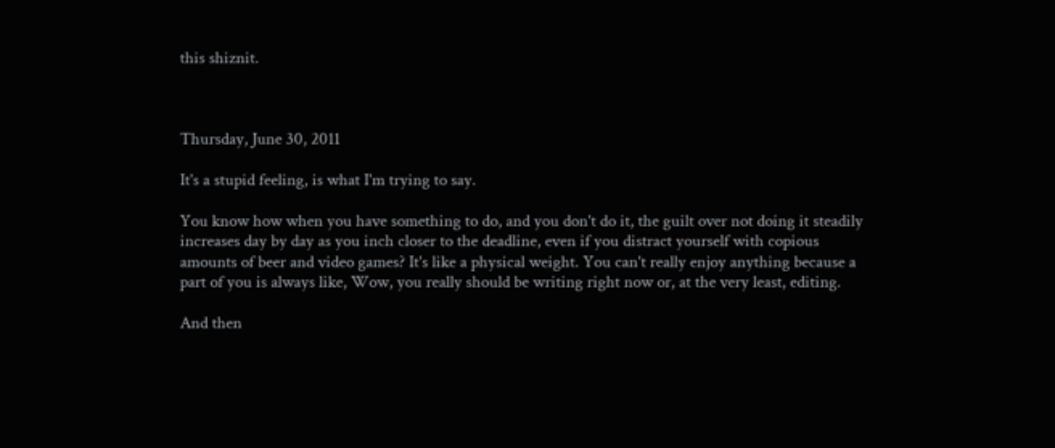this shiznit.



Thursday, June 30, 2011

It's a stupid feeling, is what I'm trying to say.

You know how when you have something to do, and you don't do it, the guilt over not doing it steadily increases day by day as you inch closer to the deadline, even if you distract yourself with copious amounts of beer and video games? It's like a physical weight. You can't really enjoy anything because a part of you is always like, Wow, you really should be writing right now or, at the very least, editing.

And then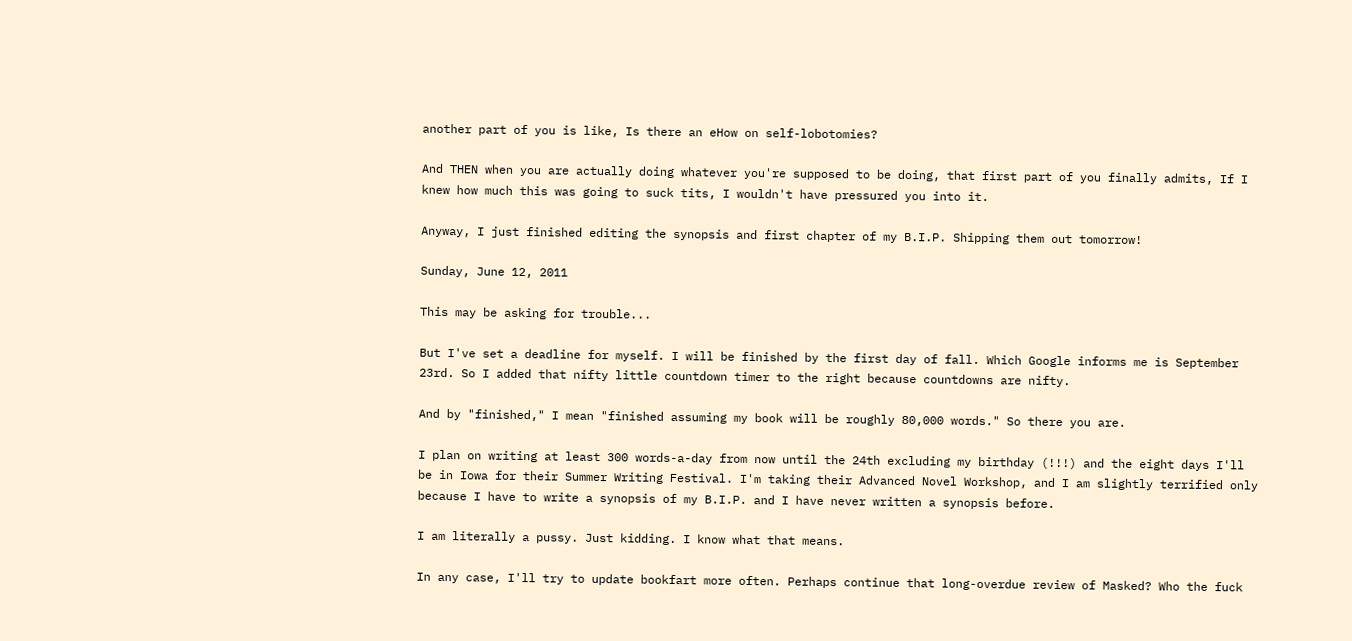another part of you is like, Is there an eHow on self-lobotomies?

And THEN when you are actually doing whatever you're supposed to be doing, that first part of you finally admits, If I knew how much this was going to suck tits, I wouldn't have pressured you into it.

Anyway, I just finished editing the synopsis and first chapter of my B.I.P. Shipping them out tomorrow!

Sunday, June 12, 2011

This may be asking for trouble...

But I've set a deadline for myself. I will be finished by the first day of fall. Which Google informs me is September 23rd. So I added that nifty little countdown timer to the right because countdowns are nifty.

And by "finished," I mean "finished assuming my book will be roughly 80,000 words." So there you are.

I plan on writing at least 300 words-a-day from now until the 24th excluding my birthday (!!!) and the eight days I'll be in Iowa for their Summer Writing Festival. I'm taking their Advanced Novel Workshop, and I am slightly terrified only because I have to write a synopsis of my B.I.P. and I have never written a synopsis before.

I am literally a pussy. Just kidding. I know what that means.

In any case, I'll try to update bookfart more often. Perhaps continue that long-overdue review of Masked? Who the fuck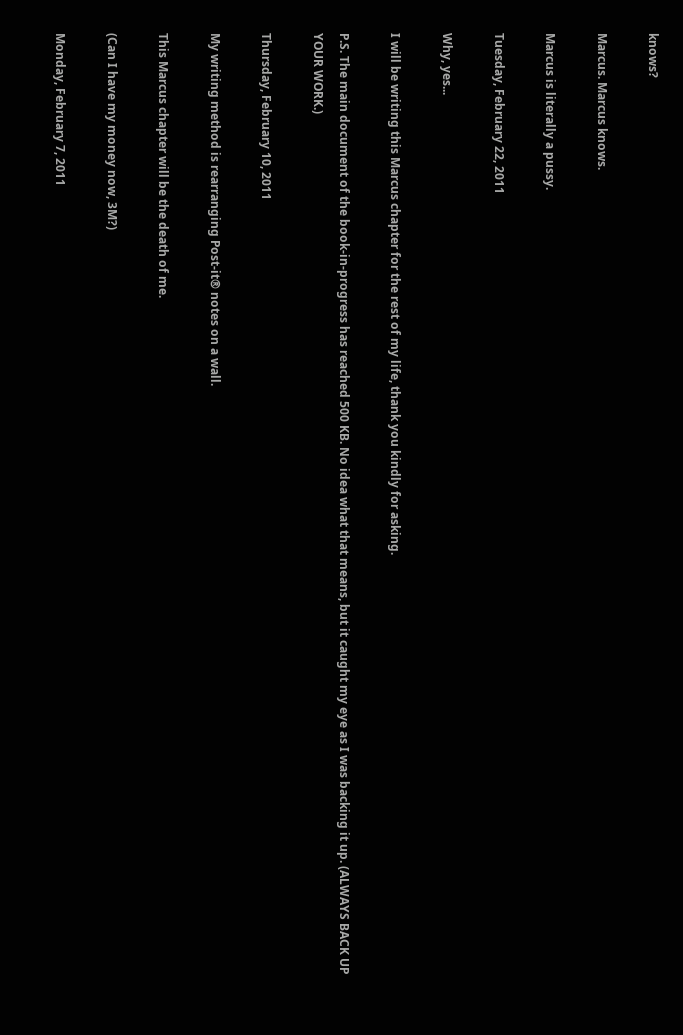knows?

Marcus. Marcus knows.

Marcus is literally a pussy.

Tuesday, February 22, 2011

Why, yes...

I will be writing this Marcus chapter for the rest of my life, thank you kindly for asking.

P.S. The main document of the book-in-progress has reached 500 KB. No idea what that means, but it caught my eye as I was backing it up. (ALWAYS BACK UP YOUR WORK.)

Thursday, February 10, 2011

My writing method is rearranging Post-it® notes on a wall.

This Marcus chapter will be the death of me.

(Can I have my money now, 3M?)

Monday, February 7, 2011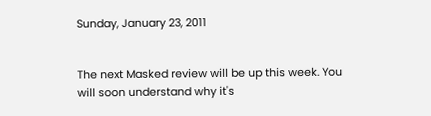Sunday, January 23, 2011


The next Masked review will be up this week. You will soon understand why it's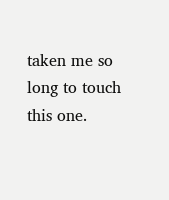taken me so long to touch this one.